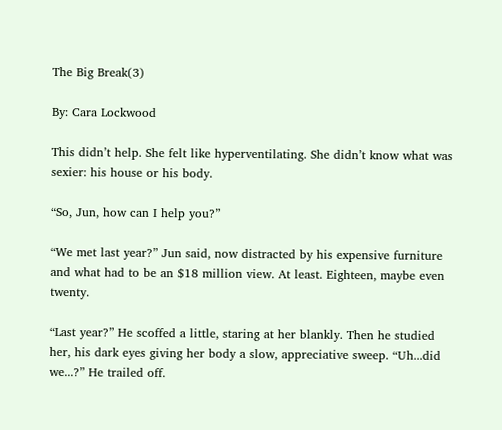The Big Break(3)

By: Cara Lockwood

This didn’t help. She felt like hyperventilating. She didn’t know what was sexier: his house or his body.

“So, Jun, how can I help you?”

“We met last year?” Jun said, now distracted by his expensive furniture and what had to be an $18 million view. At least. Eighteen, maybe even twenty.

“Last year?” He scoffed a little, staring at her blankly. Then he studied her, his dark eyes giving her body a slow, appreciative sweep. “Uh...did we...?” He trailed off.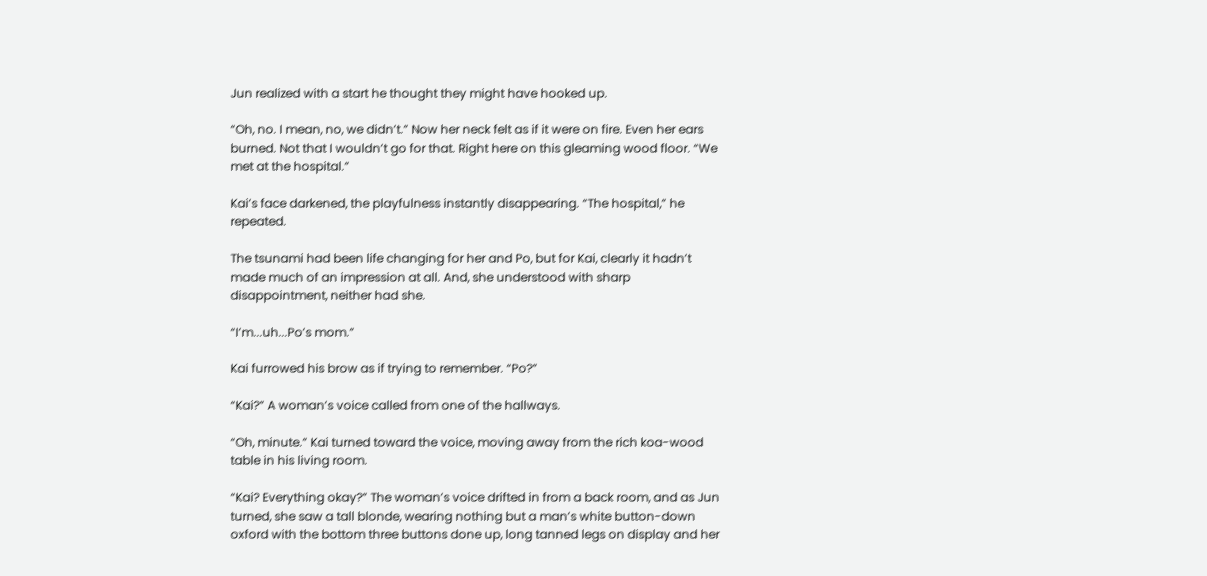Jun realized with a start he thought they might have hooked up.

“Oh, no. I mean, no, we didn’t.” Now her neck felt as if it were on fire. Even her ears burned. Not that I wouldn’t go for that. Right here on this gleaming wood floor. “We met at the hospital.”

Kai’s face darkened, the playfulness instantly disappearing. “The hospital,” he repeated.

The tsunami had been life changing for her and Po, but for Kai, clearly it hadn’t made much of an impression at all. And, she understood with sharp disappointment, neither had she.

“I’m...uh...Po’s mom.”

Kai furrowed his brow as if trying to remember. “Po?”

“Kai?” A woman’s voice called from one of the hallways.

“Oh, minute.” Kai turned toward the voice, moving away from the rich koa-wood table in his living room.

“Kai? Everything okay?” The woman’s voice drifted in from a back room, and as Jun turned, she saw a tall blonde, wearing nothing but a man’s white button-down oxford with the bottom three buttons done up, long tanned legs on display and her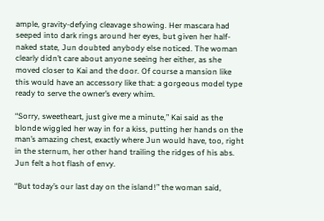ample, gravity-defying cleavage showing. Her mascara had seeped into dark rings around her eyes, but given her half-naked state, Jun doubted anybody else noticed. The woman clearly didn’t care about anyone seeing her either, as she moved closer to Kai and the door. Of course a mansion like this would have an accessory like that: a gorgeous model type ready to serve the owner’s every whim.

“Sorry, sweetheart, just give me a minute,” Kai said as the blonde wiggled her way in for a kiss, putting her hands on the man’s amazing chest, exactly where Jun would have, too, right in the sternum, her other hand trailing the ridges of his abs. Jun felt a hot flash of envy.

“But today’s our last day on the island!” the woman said,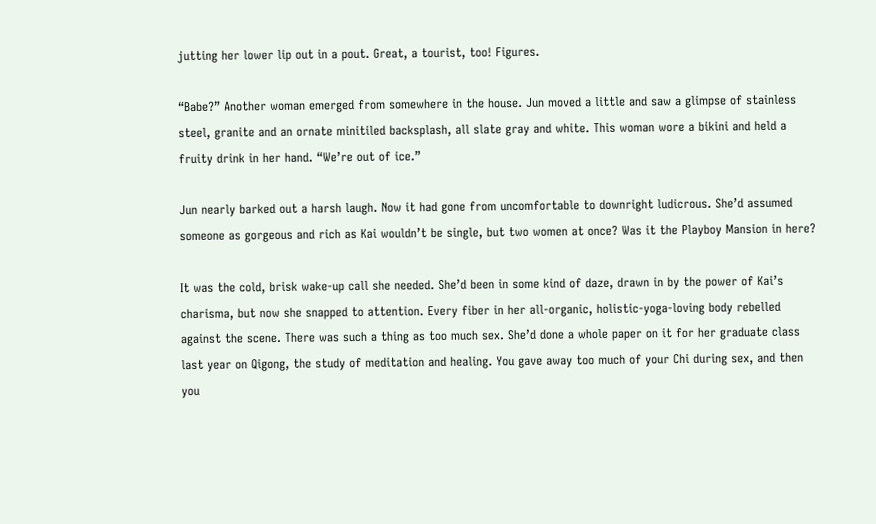jutting her lower lip out in a pout. Great, a tourist, too! Figures.

“Babe?” Another woman emerged from somewhere in the house. Jun moved a little and saw a glimpse of stainless steel, granite and an ornate minitiled backsplash, all slate gray and white. This woman wore a bikini and held a fruity drink in her hand. “We’re out of ice.”

Jun nearly barked out a harsh laugh. Now it had gone from uncomfortable to downright ludicrous. She’d assumed someone as gorgeous and rich as Kai wouldn’t be single, but two women at once? Was it the Playboy Mansion in here?

It was the cold, brisk wake-up call she needed. She’d been in some kind of daze, drawn in by the power of Kai’s charisma, but now she snapped to attention. Every fiber in her all-organic, holistic-yoga-loving body rebelled against the scene. There was such a thing as too much sex. She’d done a whole paper on it for her graduate class last year on Qigong, the study of meditation and healing. You gave away too much of your Chi during sex, and then you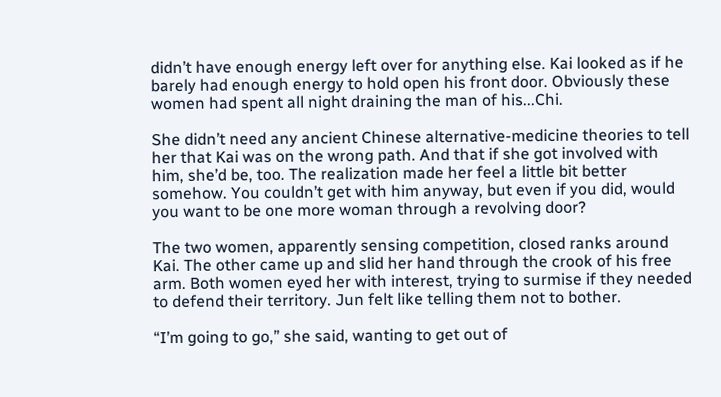didn’t have enough energy left over for anything else. Kai looked as if he barely had enough energy to hold open his front door. Obviously these women had spent all night draining the man of his...Chi.

She didn’t need any ancient Chinese alternative-medicine theories to tell her that Kai was on the wrong path. And that if she got involved with him, she’d be, too. The realization made her feel a little bit better somehow. You couldn’t get with him anyway, but even if you did, would you want to be one more woman through a revolving door?

The two women, apparently sensing competition, closed ranks around Kai. The other came up and slid her hand through the crook of his free arm. Both women eyed her with interest, trying to surmise if they needed to defend their territory. Jun felt like telling them not to bother.

“I’m going to go,” she said, wanting to get out of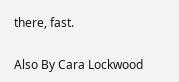there, fast.

Also By Cara Lockwood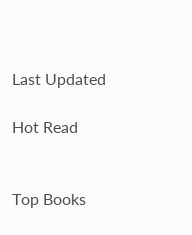Last Updated

Hot Read


Top Books